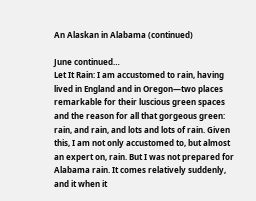An Alaskan in Alabama (continued)

June continued…
Let It Rain: I am accustomed to rain, having lived in England and in Oregon—two places remarkable for their luscious green spaces and the reason for all that gorgeous green: rain, and rain, and lots and lots of rain. Given this, I am not only accustomed to, but almost an expert on, rain. But I was not prepared for Alabama rain. It comes relatively suddenly, and it when it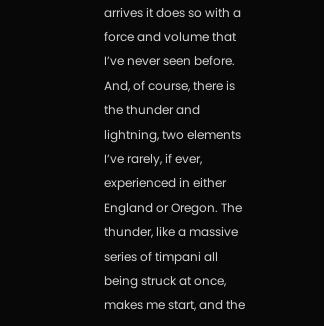arrives it does so with a force and volume that I’ve never seen before. And, of course, there is the thunder and lightning, two elements I’ve rarely, if ever, experienced in either England or Oregon. The thunder, like a massive series of timpani all being struck at once, makes me start, and the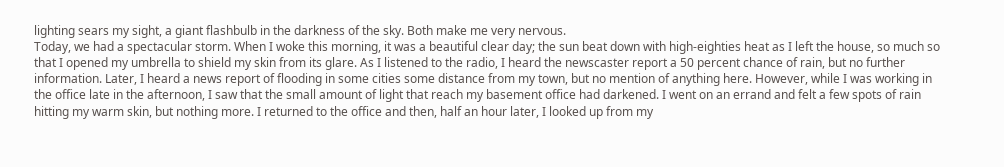lighting sears my sight, a giant flashbulb in the darkness of the sky. Both make me very nervous.
Today, we had a spectacular storm. When I woke this morning, it was a beautiful clear day; the sun beat down with high-eighties heat as I left the house, so much so that I opened my umbrella to shield my skin from its glare. As I listened to the radio, I heard the newscaster report a 50 percent chance of rain, but no further information. Later, I heard a news report of flooding in some cities some distance from my town, but no mention of anything here. However, while I was working in the office late in the afternoon, I saw that the small amount of light that reach my basement office had darkened. I went on an errand and felt a few spots of rain hitting my warm skin, but nothing more. I returned to the office and then, half an hour later, I looked up from my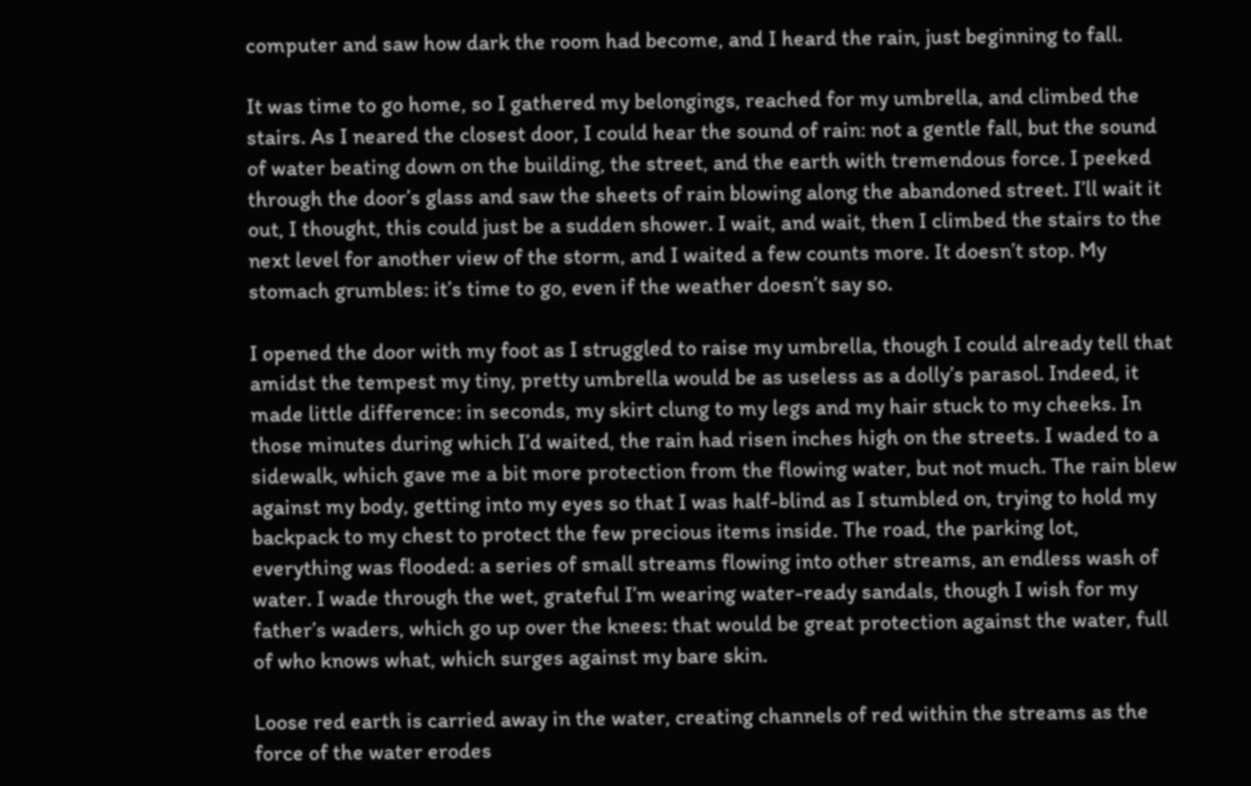computer and saw how dark the room had become, and I heard the rain, just beginning to fall.

It was time to go home, so I gathered my belongings, reached for my umbrella, and climbed the stairs. As I neared the closest door, I could hear the sound of rain: not a gentle fall, but the sound of water beating down on the building, the street, and the earth with tremendous force. I peeked through the door’s glass and saw the sheets of rain blowing along the abandoned street. I’ll wait it out, I thought, this could just be a sudden shower. I wait, and wait, then I climbed the stairs to the next level for another view of the storm, and I waited a few counts more. It doesn’t stop. My stomach grumbles: it’s time to go, even if the weather doesn’t say so.

I opened the door with my foot as I struggled to raise my umbrella, though I could already tell that amidst the tempest my tiny, pretty umbrella would be as useless as a dolly’s parasol. Indeed, it made little difference: in seconds, my skirt clung to my legs and my hair stuck to my cheeks. In those minutes during which I’d waited, the rain had risen inches high on the streets. I waded to a sidewalk, which gave me a bit more protection from the flowing water, but not much. The rain blew against my body, getting into my eyes so that I was half-blind as I stumbled on, trying to hold my backpack to my chest to protect the few precious items inside. The road, the parking lot, everything was flooded: a series of small streams flowing into other streams, an endless wash of water. I wade through the wet, grateful I’m wearing water-ready sandals, though I wish for my father’s waders, which go up over the knees: that would be great protection against the water, full of who knows what, which surges against my bare skin.

Loose red earth is carried away in the water, creating channels of red within the streams as the force of the water erodes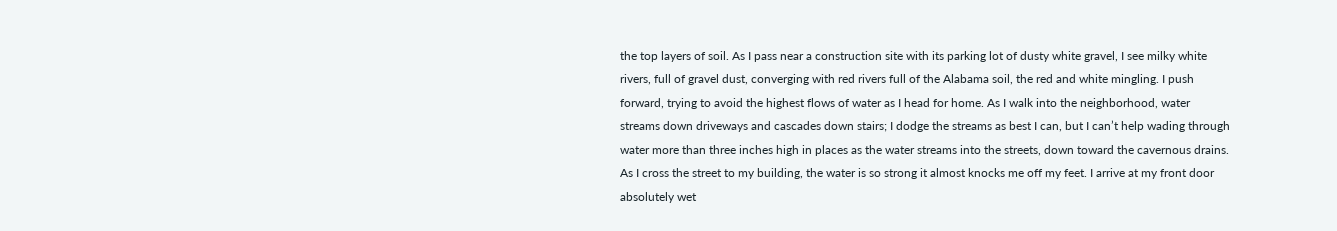the top layers of soil. As I pass near a construction site with its parking lot of dusty white gravel, I see milky white rivers, full of gravel dust, converging with red rivers full of the Alabama soil, the red and white mingling. I push forward, trying to avoid the highest flows of water as I head for home. As I walk into the neighborhood, water streams down driveways and cascades down stairs; I dodge the streams as best I can, but I can’t help wading through water more than three inches high in places as the water streams into the streets, down toward the cavernous drains. As I cross the street to my building, the water is so strong it almost knocks me off my feet. I arrive at my front door absolutely wet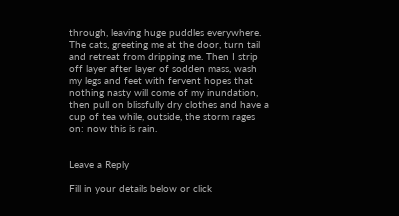through, leaving huge puddles everywhere. The cats, greeting me at the door, turn tail and retreat from dripping me. Then I strip off layer after layer of sodden mass, wash my legs and feet with fervent hopes that nothing nasty will come of my inundation, then pull on blissfully dry clothes and have a cup of tea while, outside, the storm rages on: now this is rain.


Leave a Reply

Fill in your details below or click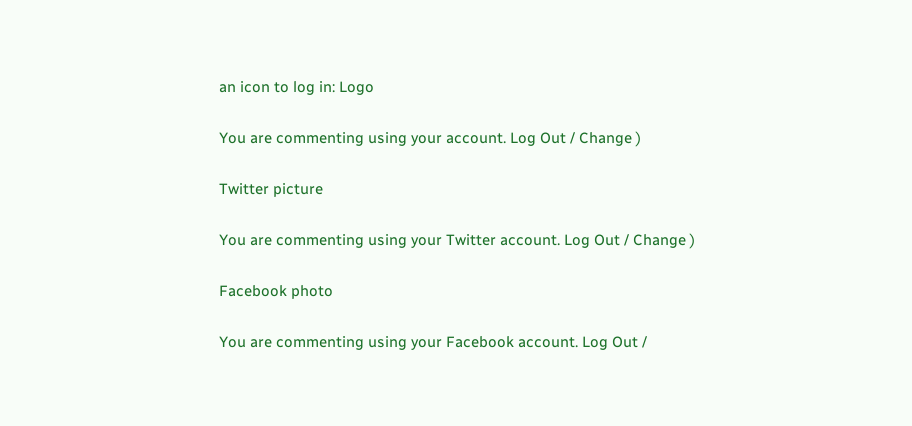an icon to log in: Logo

You are commenting using your account. Log Out / Change )

Twitter picture

You are commenting using your Twitter account. Log Out / Change )

Facebook photo

You are commenting using your Facebook account. Log Out /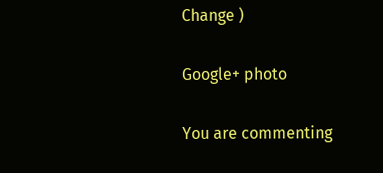Change )

Google+ photo

You are commenting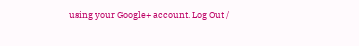using your Google+ account. Log Out /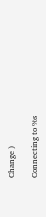Change )

Connecting to %s